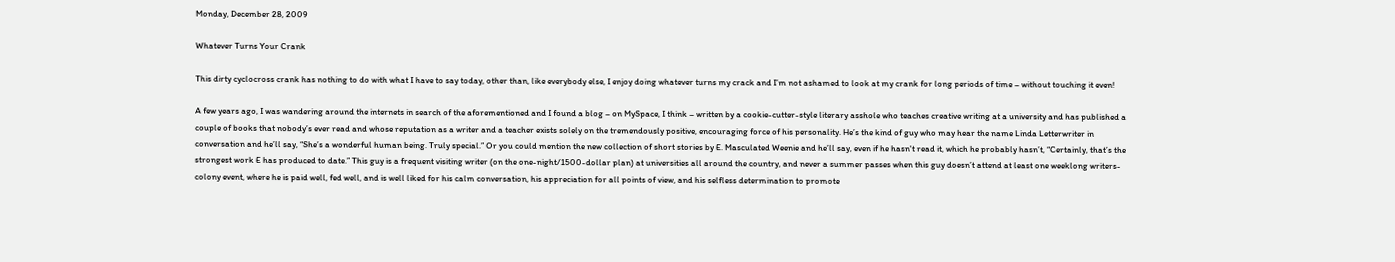Monday, December 28, 2009

Whatever Turns Your Crank

This dirty cyclocross crank has nothing to do with what I have to say today, other than, like everybody else, I enjoy doing whatever turns my crack and I’m not ashamed to look at my crank for long periods of time – without touching it even!

A few years ago, I was wandering around the internets in search of the aforementioned and I found a blog – on MySpace, I think – written by a cookie-cutter-style literary asshole who teaches creative writing at a university and has published a couple of books that nobody’s ever read and whose reputation as a writer and a teacher exists solely on the tremendously positive, encouraging force of his personality. He’s the kind of guy who may hear the name Linda Letterwriter in conversation and he’ll say, “She’s a wonderful human being. Truly special.” Or you could mention the new collection of short stories by E. Masculated Weenie and he’ll say, even if he hasn't read it, which he probably hasn’t, “Certainly, that’s the strongest work E has produced to date.” This guy is a frequent visiting writer (on the one-night/1500-dollar plan) at universities all around the country, and never a summer passes when this guy doesn’t attend at least one weeklong writers-colony event, where he is paid well, fed well, and is well liked for his calm conversation, his appreciation for all points of view, and his selfless determination to promote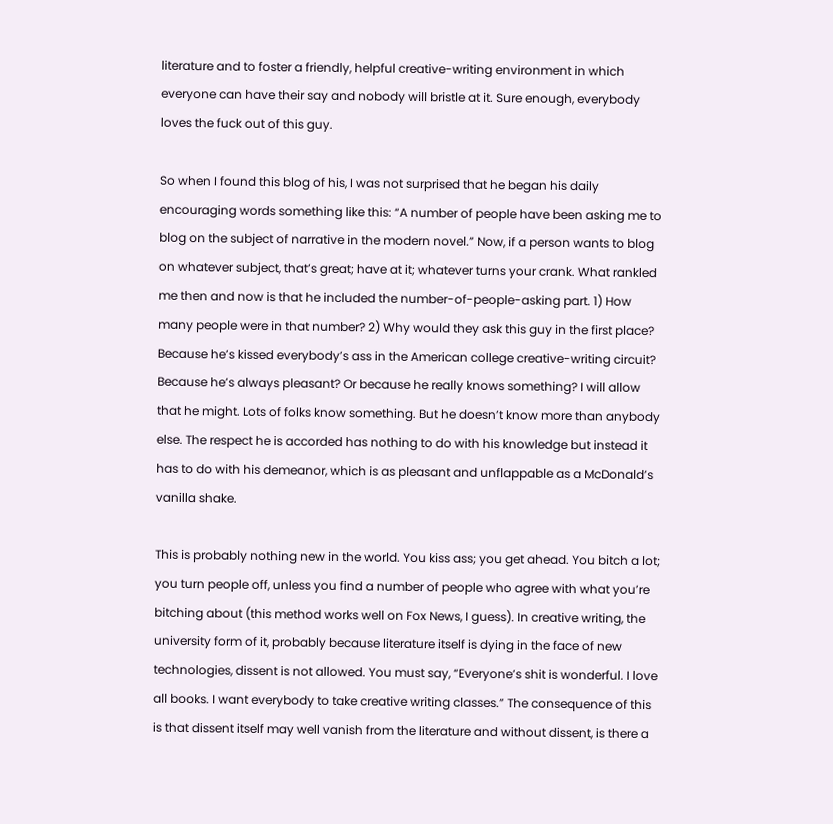literature and to foster a friendly, helpful creative-writing environment in which everyone can have their say and nobody will bristle at it. Sure enough, everybody loves the fuck out of this guy.

So when I found this blog of his, I was not surprised that he began his daily encouraging words something like this: “A number of people have been asking me to blog on the subject of narrative in the modern novel.” Now, if a person wants to blog on whatever subject, that’s great; have at it; whatever turns your crank. What rankled me then and now is that he included the number-of-people-asking part. 1) How many people were in that number? 2) Why would they ask this guy in the first place? Because he’s kissed everybody’s ass in the American college creative-writing circuit? Because he’s always pleasant? Or because he really knows something? I will allow that he might. Lots of folks know something. But he doesn’t know more than anybody else. The respect he is accorded has nothing to do with his knowledge but instead it has to do with his demeanor, which is as pleasant and unflappable as a McDonald’s vanilla shake.

This is probably nothing new in the world. You kiss ass; you get ahead. You bitch a lot; you turn people off, unless you find a number of people who agree with what you’re bitching about (this method works well on Fox News, I guess). In creative writing, the university form of it, probably because literature itself is dying in the face of new technologies, dissent is not allowed. You must say, “Everyone’s shit is wonderful. I love all books. I want everybody to take creative writing classes.” The consequence of this is that dissent itself may well vanish from the literature and without dissent, is there a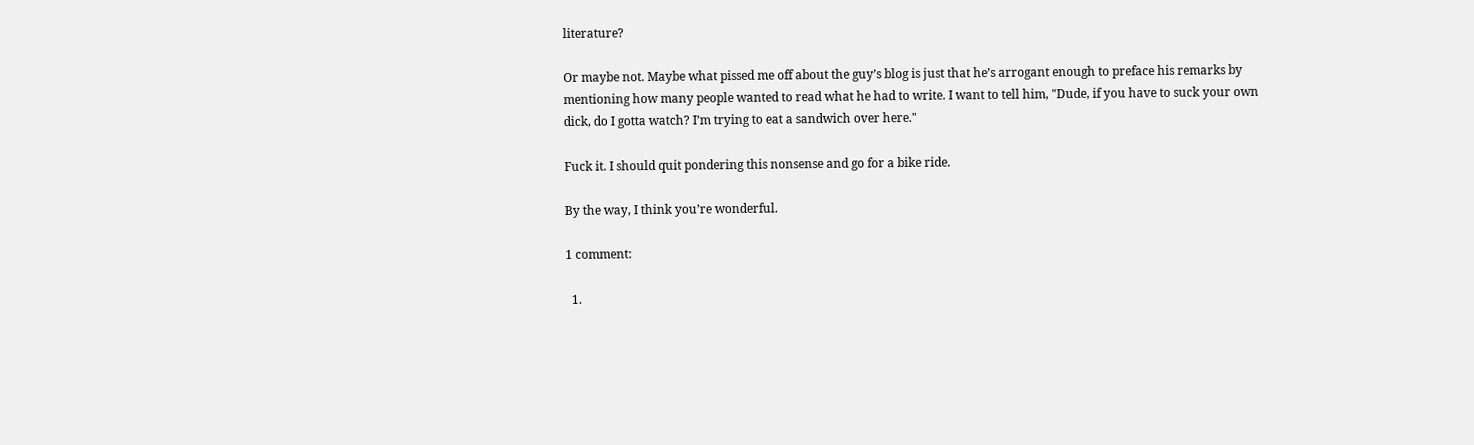literature?

Or maybe not. Maybe what pissed me off about the guy’s blog is just that he’s arrogant enough to preface his remarks by mentioning how many people wanted to read what he had to write. I want to tell him, "Dude, if you have to suck your own dick, do I gotta watch? I’m trying to eat a sandwich over here."

Fuck it. I should quit pondering this nonsense and go for a bike ride.

By the way, I think you’re wonderful.

1 comment:

  1.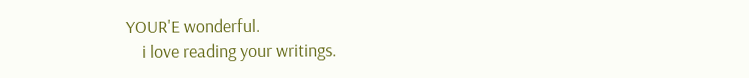YOUR'E wonderful.
    i love reading your writings.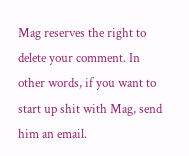Mag reserves the right to delete your comment. In other words, if you want to start up shit with Mag, send him an email.